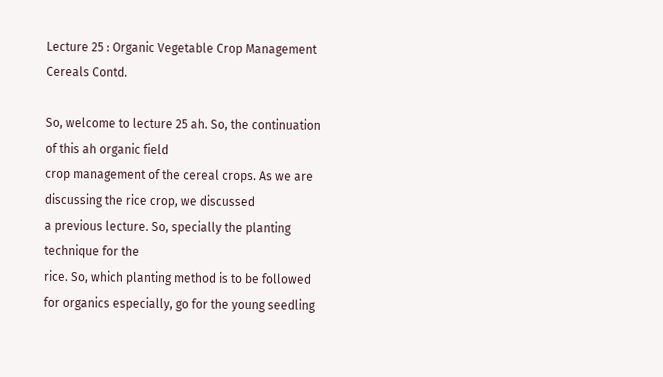Lecture 25 : Organic Vegetable Crop Management Cereals Contd.

So, welcome to lecture 25 ah. So, the continuation of this ah organic field
crop management of the cereal crops. As we are discussing the rice crop, we discussed
a previous lecture. So, specially the planting technique for the
rice. So, which planting method is to be followed
for organics especially, go for the young seedling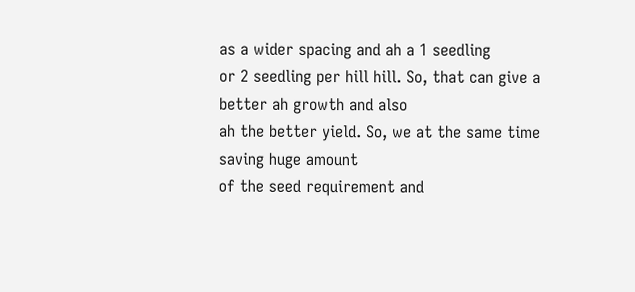as a wider spacing and ah a 1 seedling
or 2 seedling per hill hill. So, that can give a better ah growth and also
ah the better yield. So, we at the same time saving huge amount
of the seed requirement and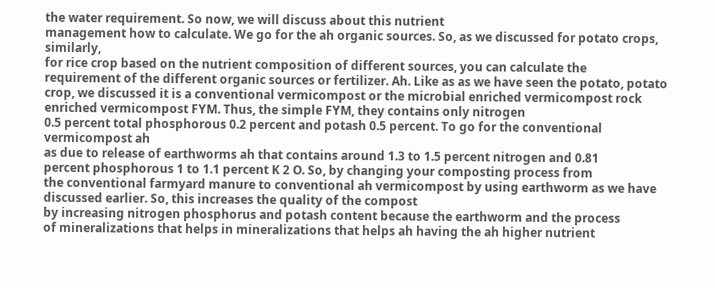the water requirement. So now, we will discuss about this nutrient
management how to calculate. We go for the ah organic sources. So, as we discussed for potato crops, similarly,
for rice crop based on the nutrient composition of different sources, you can calculate the
requirement of the different organic sources or fertilizer. Ah. Like as as we have seen the potato, potato
crop, we discussed it is a conventional vermicompost or the microbial enriched vermicompost rock
enriched vermicompost FYM. Thus, the simple FYM, they contains only nitrogen
0.5 percent total phosphorous 0.2 percent and potash 0.5 percent. To go for the conventional vermicompost ah
as due to release of earthworms ah that contains around 1.3 to 1.5 percent nitrogen and 0.81
percent phosphorous 1 to 1.1 percent K 2 O. So, by changing your composting process from
the conventional farmyard manure to conventional ah vermicompost by using earthworm as we have
discussed earlier. So, this increases the quality of the compost
by increasing nitrogen phosphorus and potash content because the earthworm and the process
of mineralizations that helps in mineralizations that helps ah having the ah higher nutrient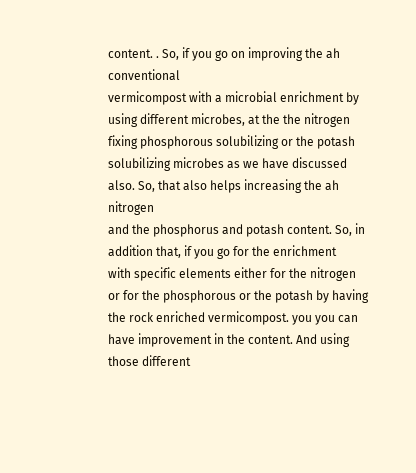content. . So, if you go on improving the ah conventional
vermicompost with a microbial enrichment by using different microbes, at the the nitrogen
fixing phosphorous solubilizing or the potash solubilizing microbes as we have discussed
also. So, that also helps increasing the ah nitrogen
and the phosphorus and potash content. So, in addition that, if you go for the enrichment
with specific elements either for the nitrogen or for the phosphorous or the potash by having
the rock enriched vermicompost. you you can have improvement in the content. And using those different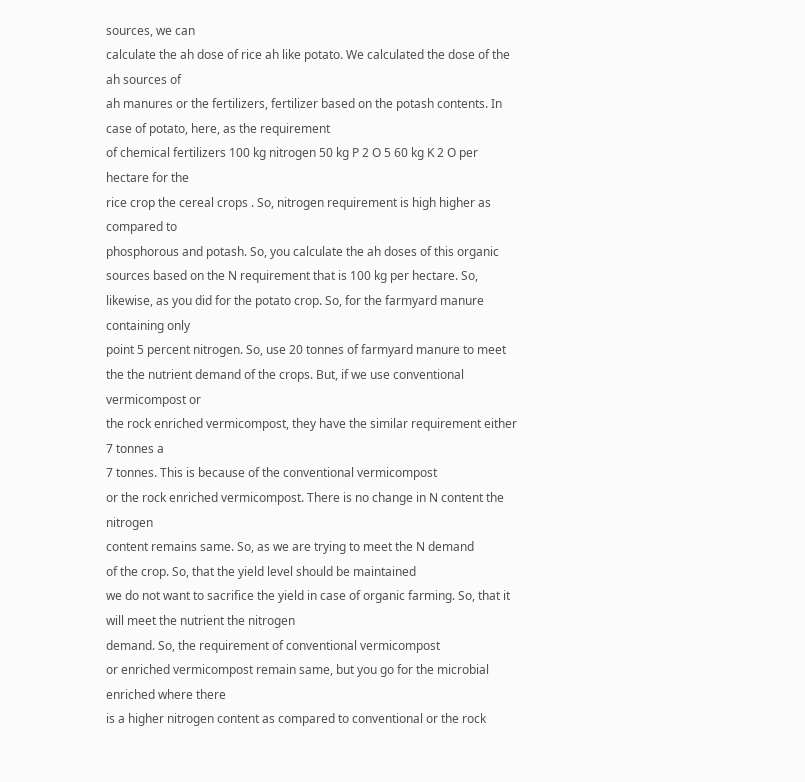sources, we can
calculate the ah dose of rice ah like potato. We calculated the dose of the ah sources of
ah manures or the fertilizers, fertilizer based on the potash contents. In case of potato, here, as the requirement
of chemical fertilizers 100 kg nitrogen 50 kg P 2 O 5 60 kg K 2 O per hectare for the
rice crop the cereal crops . So, nitrogen requirement is high higher as compared to
phosphorous and potash. So, you calculate the ah doses of this organic
sources based on the N requirement that is 100 kg per hectare. So, likewise, as you did for the potato crop. So, for the farmyard manure containing only
point 5 percent nitrogen. So, use 20 tonnes of farmyard manure to meet
the the nutrient demand of the crops. But, if we use conventional vermicompost or
the rock enriched vermicompost, they have the similar requirement either 7 tonnes a
7 tonnes. This is because of the conventional vermicompost
or the rock enriched vermicompost. There is no change in N content the nitrogen
content remains same. So, as we are trying to meet the N demand
of the crop. So, that the yield level should be maintained
we do not want to sacrifice the yield in case of organic farming. So, that it will meet the nutrient the nitrogen
demand. So, the requirement of conventional vermicompost
or enriched vermicompost remain same, but you go for the microbial enriched where there
is a higher nitrogen content as compared to conventional or the rock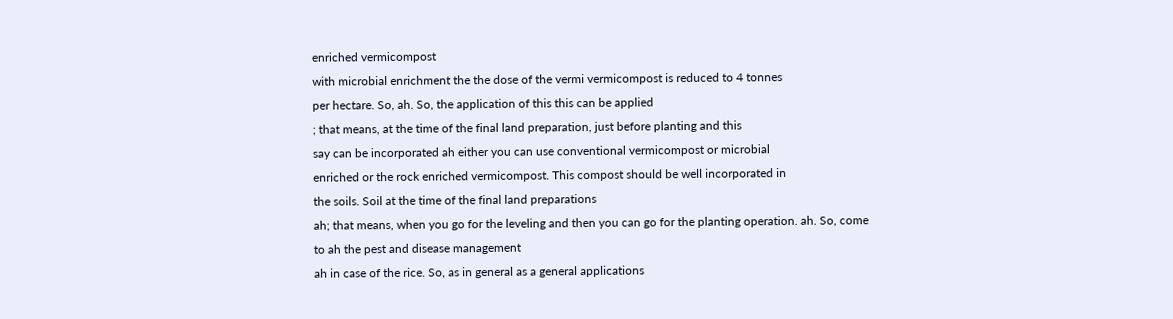enriched vermicompost
with microbial enrichment the the dose of the vermi vermicompost is reduced to 4 tonnes
per hectare. So, ah. So, the application of this this can be applied
; that means, at the time of the final land preparation, just before planting and this
say can be incorporated ah either you can use conventional vermicompost or microbial
enriched or the rock enriched vermicompost. This compost should be well incorporated in
the soils. Soil at the time of the final land preparations
ah; that means, when you go for the leveling and then you can go for the planting operation. ah. So, come to ah the pest and disease management
ah in case of the rice. So, as in general as a general applications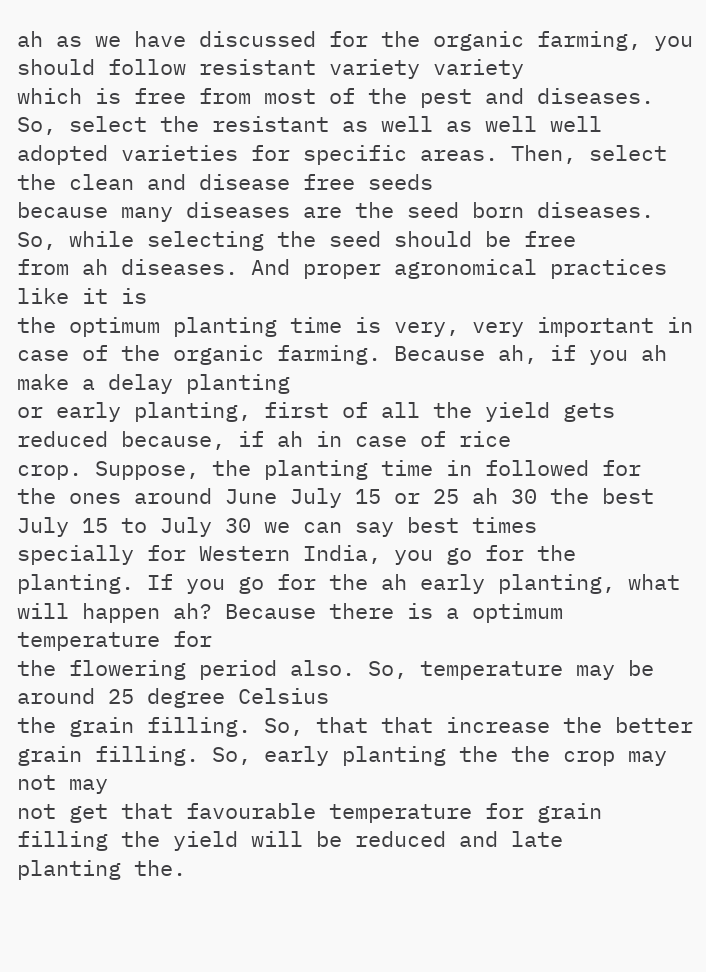ah as we have discussed for the organic farming, you should follow resistant variety variety
which is free from most of the pest and diseases. So, select the resistant as well as well well
adopted varieties for specific areas. Then, select the clean and disease free seeds
because many diseases are the seed born diseases. So, while selecting the seed should be free
from ah diseases. And proper agronomical practices like it is
the optimum planting time is very, very important in case of the organic farming. Because ah, if you ah make a delay planting
or early planting, first of all the yield gets reduced because, if ah in case of rice
crop. Suppose, the planting time in followed for
the ones around June July 15 or 25 ah 30 the best July 15 to July 30 we can say best times
specially for Western India, you go for the planting. If you go for the ah early planting, what
will happen ah? Because there is a optimum temperature for
the flowering period also. So, temperature may be around 25 degree Celsius
the grain filling. So, that that increase the better grain filling. So, early planting the the crop may not may
not get that favourable temperature for grain filling the yield will be reduced and late
planting the.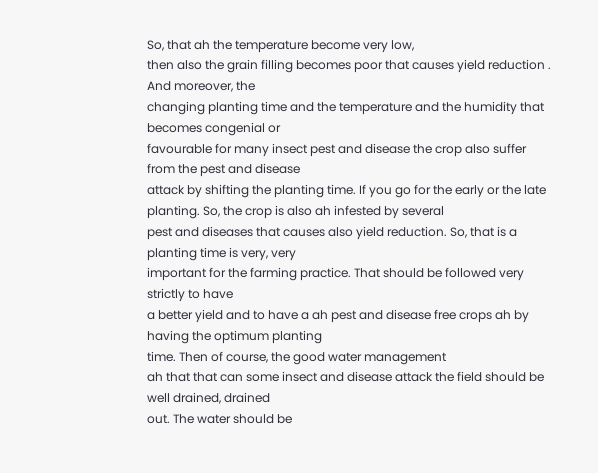So, that ah the temperature become very low,
then also the grain filling becomes poor that causes yield reduction . And moreover, the
changing planting time and the temperature and the humidity that becomes congenial or
favourable for many insect pest and disease the crop also suffer from the pest and disease
attack by shifting the planting time. If you go for the early or the late planting. So, the crop is also ah infested by several
pest and diseases that causes also yield reduction. So, that is a planting time is very, very
important for the farming practice. That should be followed very strictly to have
a better yield and to have a ah pest and disease free crops ah by having the optimum planting
time. Then of course, the good water management
ah that that can some insect and disease attack the field should be well drained, drained
out. The water should be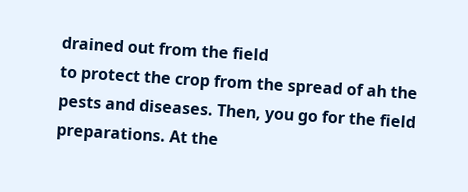drained out from the field
to protect the crop from the spread of ah the pests and diseases. Then, you go for the field preparations. At the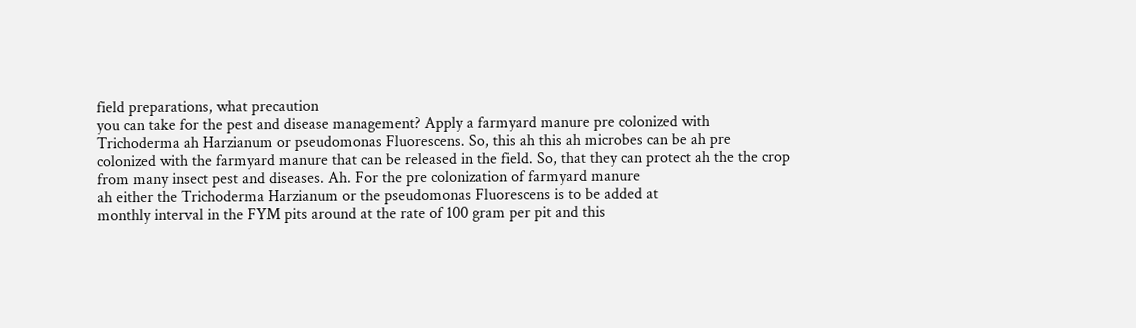field preparations, what precaution
you can take for the pest and disease management? Apply a farmyard manure pre colonized with
Trichoderma ah Harzianum or pseudomonas Fluorescens. So, this ah this ah microbes can be ah pre
colonized with the farmyard manure that can be released in the field. So, that they can protect ah the the crop
from many insect pest and diseases. Ah. For the pre colonization of farmyard manure
ah either the Trichoderma Harzianum or the pseudomonas Fluorescens is to be added at
monthly interval in the FYM pits around at the rate of 100 gram per pit and this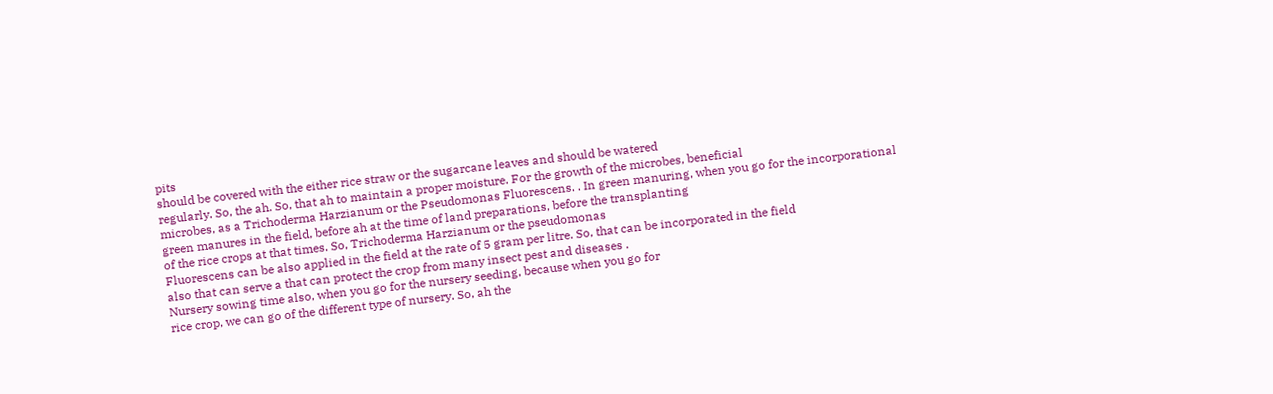pits
should be covered with the either rice straw or the sugarcane leaves and should be watered
regularly. So, the ah. So, that ah to maintain a proper moisture. For the growth of the microbes, beneficial
microbes, as a Trichoderma Harzianum or the Pseudomonas Fluorescens. . In green manuring, when you go for the incorporational
green manures in the field, before ah at the time of land preparations, before the transplanting
of the rice crops at that times. So, Trichoderma Harzianum or the pseudomonas
Fluorescens can be also applied in the field at the rate of 5 gram per litre. So, that can be incorporated in the field
also that can serve a that can protect the crop from many insect pest and diseases .
Nursery sowing time also, when you go for the nursery seeding, because when you go for
rice crop, we can go of the different type of nursery. So, ah the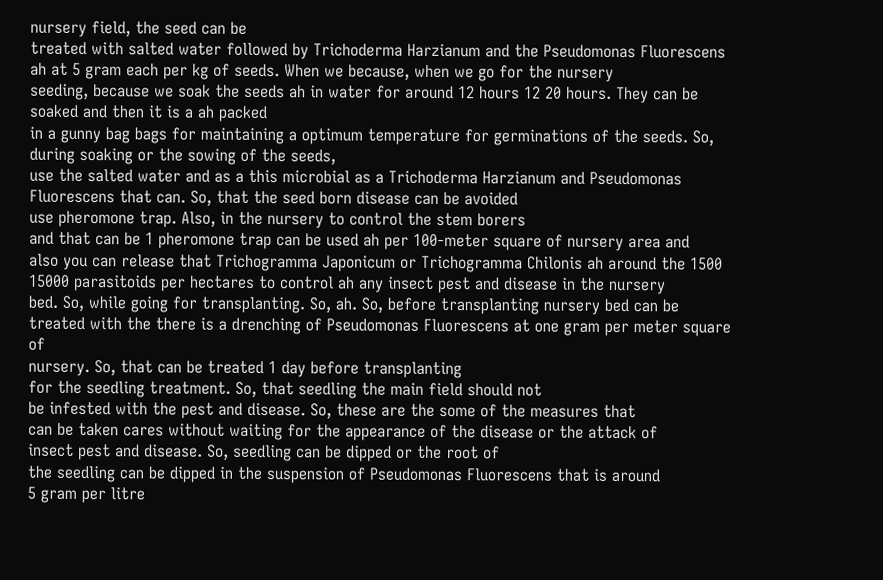nursery field, the seed can be
treated with salted water followed by Trichoderma Harzianum and the Pseudomonas Fluorescens
ah at 5 gram each per kg of seeds. When we because, when we go for the nursery
seeding, because we soak the seeds ah in water for around 12 hours 12 20 hours. They can be soaked and then it is a ah packed
in a gunny bag bags for maintaining a optimum temperature for germinations of the seeds. So, during soaking or the sowing of the seeds,
use the salted water and as a this microbial as a Trichoderma Harzianum and Pseudomonas
Fluorescens that can. So, that the seed born disease can be avoided
use pheromone trap. Also, in the nursery to control the stem borers
and that can be 1 pheromone trap can be used ah per 100-meter square of nursery area and
also you can release that Trichogramma Japonicum or Trichogramma Chilonis ah around the 1500
15000 parasitoids per hectares to control ah any insect pest and disease in the nursery
bed. So, while going for transplanting. So, ah. So, before transplanting nursery bed can be
treated with the there is a drenching of Pseudomonas Fluorescens at one gram per meter square of
nursery. So, that can be treated 1 day before transplanting
for the seedling treatment. So, that seedling the main field should not
be infested with the pest and disease. So, these are the some of the measures that
can be taken cares without waiting for the appearance of the disease or the attack of
insect pest and disease. So, seedling can be dipped or the root of
the seedling can be dipped in the suspension of Pseudomonas Fluorescens that is around
5 gram per litre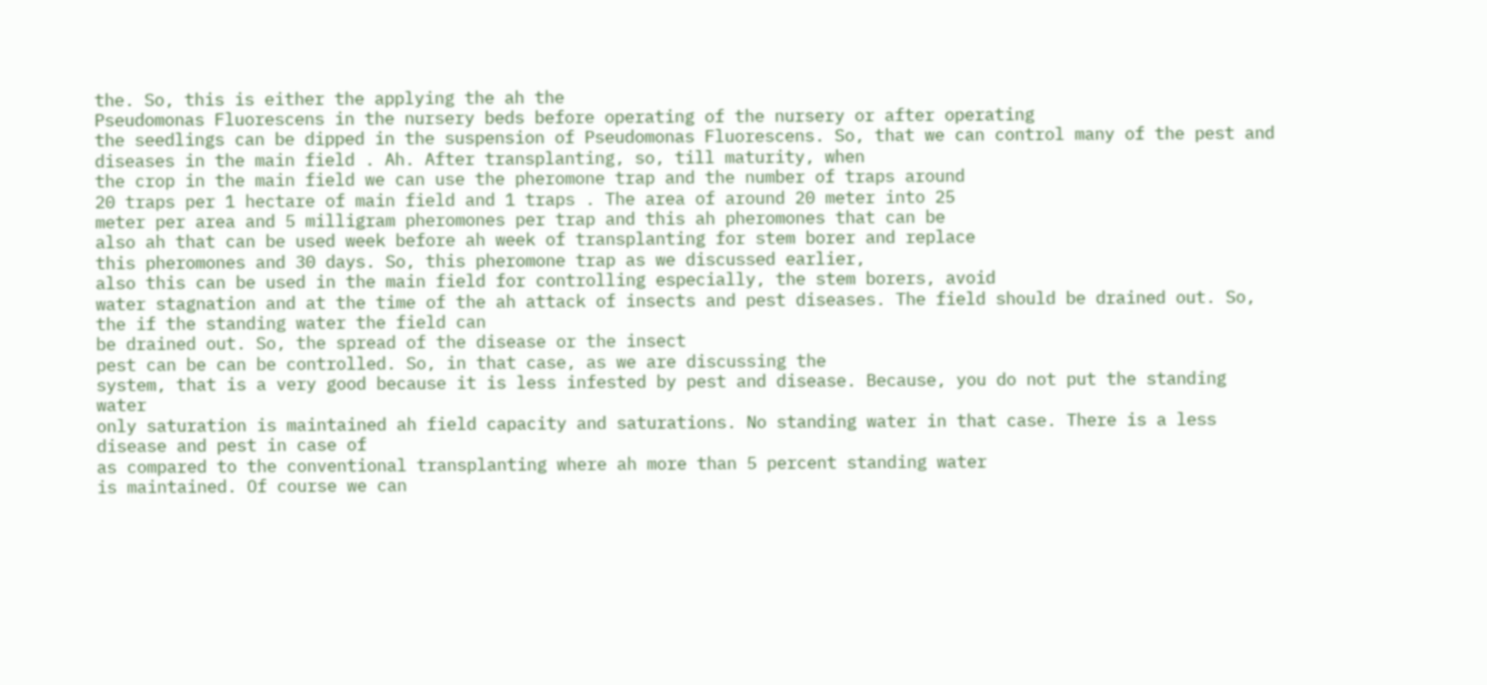the. So, this is either the applying the ah the
Pseudomonas Fluorescens in the nursery beds before operating of the nursery or after operating
the seedlings can be dipped in the suspension of Pseudomonas Fluorescens. So, that we can control many of the pest and
diseases in the main field . Ah. After transplanting, so, till maturity, when
the crop in the main field we can use the pheromone trap and the number of traps around
20 traps per 1 hectare of main field and 1 traps . The area of around 20 meter into 25
meter per area and 5 milligram pheromones per trap and this ah pheromones that can be
also ah that can be used week before ah week of transplanting for stem borer and replace
this pheromones and 30 days. So, this pheromone trap as we discussed earlier,
also this can be used in the main field for controlling especially, the stem borers, avoid
water stagnation and at the time of the ah attack of insects and pest diseases. The field should be drained out. So, the if the standing water the field can
be drained out. So, the spread of the disease or the insect
pest can be can be controlled. So, in that case, as we are discussing the
system, that is a very good because it is less infested by pest and disease. Because, you do not put the standing water
only saturation is maintained ah field capacity and saturations. No standing water in that case. There is a less disease and pest in case of
as compared to the conventional transplanting where ah more than 5 percent standing water
is maintained. Of course we can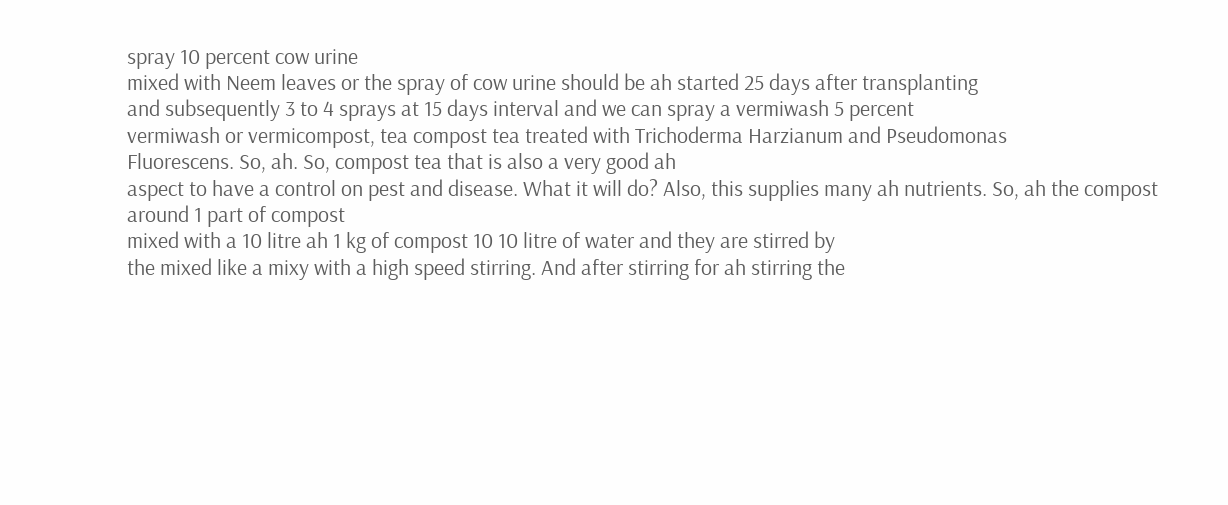spray 10 percent cow urine
mixed with Neem leaves or the spray of cow urine should be ah started 25 days after transplanting
and subsequently 3 to 4 sprays at 15 days interval and we can spray a vermiwash 5 percent
vermiwash or vermicompost, tea compost tea treated with Trichoderma Harzianum and Pseudomonas
Fluorescens. So, ah. So, compost tea that is also a very good ah
aspect to have a control on pest and disease. What it will do? Also, this supplies many ah nutrients. So, ah the compost around 1 part of compost
mixed with a 10 litre ah 1 kg of compost 10 10 litre of water and they are stirred by
the mixed like a mixy with a high speed stirring. And after stirring for ah stirring the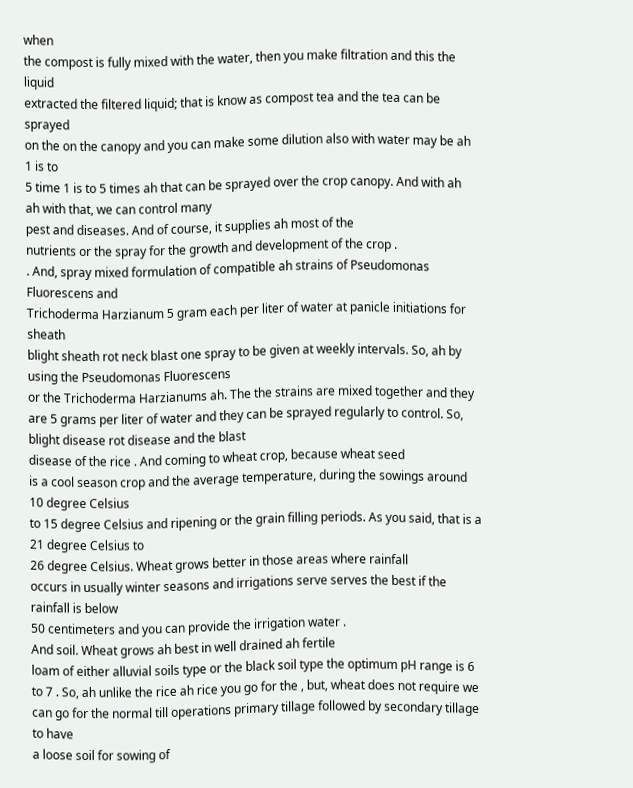when
the compost is fully mixed with the water, then you make filtration and this the liquid
extracted the filtered liquid; that is know as compost tea and the tea can be sprayed
on the on the canopy and you can make some dilution also with water may be ah 1 is to
5 time 1 is to 5 times ah that can be sprayed over the crop canopy. And with ah ah with that, we can control many
pest and diseases. And of course, it supplies ah most of the
nutrients or the spray for the growth and development of the crop .
. And, spray mixed formulation of compatible ah strains of Pseudomonas Fluorescens and
Trichoderma Harzianum 5 gram each per liter of water at panicle initiations for sheath
blight sheath rot neck blast one spray to be given at weekly intervals. So, ah by using the Pseudomonas Fluorescens
or the Trichoderma Harzianums ah. The the strains are mixed together and they
are 5 grams per liter of water and they can be sprayed regularly to control. So, blight disease rot disease and the blast
disease of the rice . And coming to wheat crop, because wheat seed
is a cool season crop and the average temperature, during the sowings around 10 degree Celsius
to 15 degree Celsius and ripening or the grain filling periods. As you said, that is a 21 degree Celsius to
26 degree Celsius. Wheat grows better in those areas where rainfall
occurs in usually winter seasons and irrigations serve serves the best if the rainfall is below
50 centimeters and you can provide the irrigation water .
And soil. Wheat grows ah best in well drained ah fertile
loam of either alluvial soils type or the black soil type the optimum pH range is 6
to 7 . So, ah unlike the rice ah rice you go for the , but, wheat does not require we
can go for the normal till operations primary tillage followed by secondary tillage to have
a loose soil for sowing of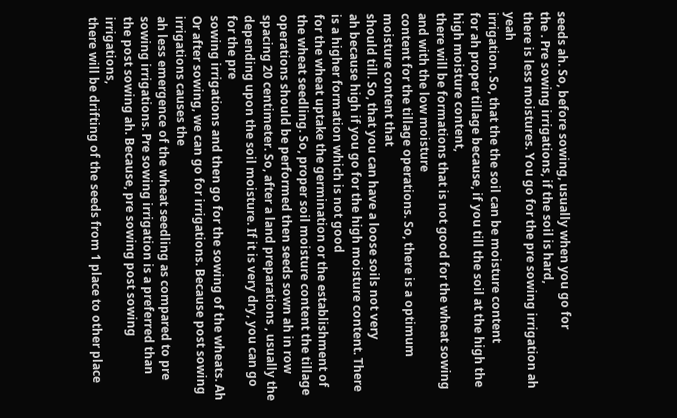seeds ah. So, before sowing, usually when you go for
the . Pre sowing irrigations, if the soil is hard,
there is less moistures. You go for the pre sowing irrigation ah yeah
irrigation. So, that the the soil can be moisture content
for ah proper tillage because, if you till the soil at the high the high moisture content,
there will be formations that is not good for the wheat sowing and with the low moisture
content for the tillage operations. So, there is a optimum moisture content that
should till. So, that you can have a loose soils not very
ah because high if you go for the high moisture content. There is a higher formation which is not good
for the wheat uptake the germination or the establishment of the wheat seedling. So, proper soil moisture content the tillage
operations should be performed then seeds sown ah in row spacing 20 centimeter. So, after a land preparations , usually the
depending upon the soil moisture. If it is very dry, you can go for the pre
sowing irrigations and then go for the sowing of the wheats. Ah Or after sowing, we can go for irrigations. Because post sowing irrigations causes the
ah less emergence of the wheat seedling as compared to pre sowing irrigations. Pre sowing irrigation is a preferred than
the post sowing ah. Because, pre sowing post sowing irrigations,
there will be drifting of the seeds from 1 place to other place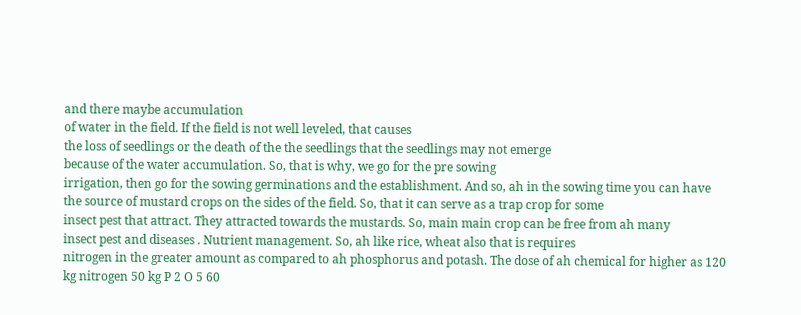and there maybe accumulation
of water in the field. If the field is not well leveled, that causes
the loss of seedlings or the death of the the seedlings that the seedlings may not emerge
because of the water accumulation. So, that is why, we go for the pre sowing
irrigation, then go for the sowing germinations and the establishment. And so, ah in the sowing time you can have
the source of mustard crops on the sides of the field. So, that it can serve as a trap crop for some
insect pest that attract. They attracted towards the mustards. So, main main crop can be free from ah many
insect pest and diseases . Nutrient management. So, ah like rice, wheat also that is requires
nitrogen in the greater amount as compared to ah phosphorus and potash. The dose of ah chemical for higher as 120
kg nitrogen 50 kg P 2 O 5 60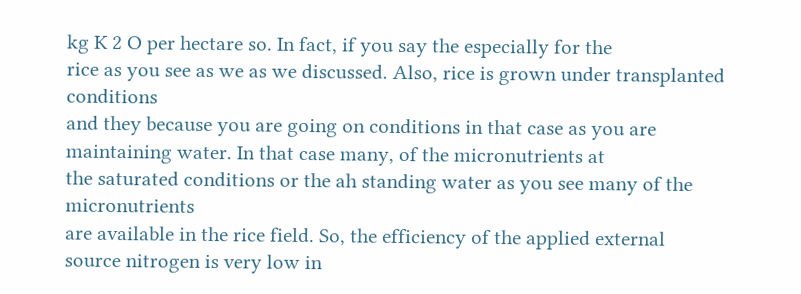kg K 2 O per hectare so. In fact, if you say the especially for the
rice as you see as we as we discussed. Also, rice is grown under transplanted conditions
and they because you are going on conditions in that case as you are maintaining water. In that case many, of the micronutrients at
the saturated conditions or the ah standing water as you see many of the micronutrients
are available in the rice field. So, the efficiency of the applied external
source nitrogen is very low in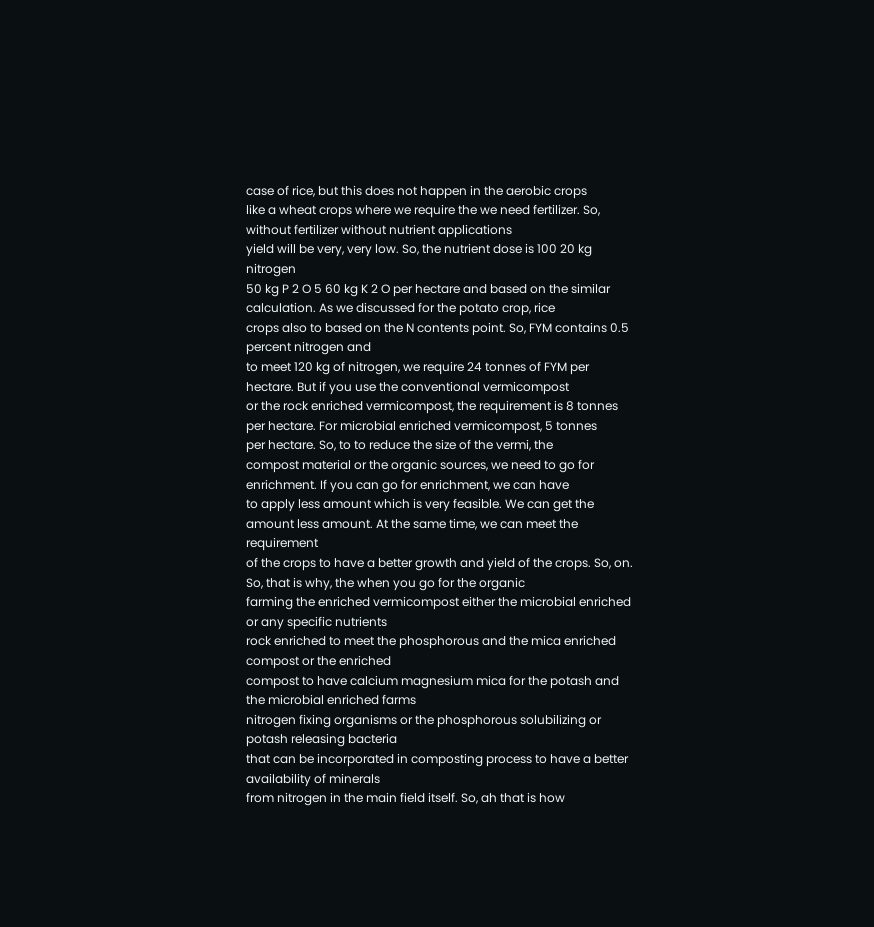case of rice, but this does not happen in the aerobic crops
like a wheat crops where we require the we need fertilizer. So, without fertilizer without nutrient applications
yield will be very, very low. So, the nutrient dose is 100 20 kg nitrogen
50 kg P 2 O 5 60 kg K 2 O per hectare and based on the similar calculation. As we discussed for the potato crop, rice
crops also to based on the N contents point. So, FYM contains 0.5 percent nitrogen and
to meet 120 kg of nitrogen, we require 24 tonnes of FYM per hectare. But if you use the conventional vermicompost
or the rock enriched vermicompost, the requirement is 8 tonnes per hectare. For microbial enriched vermicompost, 5 tonnes
per hectare. So, to to reduce the size of the vermi, the
compost material or the organic sources, we need to go for enrichment. If you can go for enrichment, we can have
to apply less amount which is very feasible. We can get the amount less amount. At the same time, we can meet the requirement
of the crops to have a better growth and yield of the crops. So, on. So, that is why, the when you go for the organic
farming the enriched vermicompost either the microbial enriched or any specific nutrients
rock enriched to meet the phosphorous and the mica enriched compost or the enriched
compost to have calcium magnesium mica for the potash and the microbial enriched farms
nitrogen fixing organisms or the phosphorous solubilizing or potash releasing bacteria
that can be incorporated in composting process to have a better availability of minerals
from nitrogen in the main field itself. So, ah that is how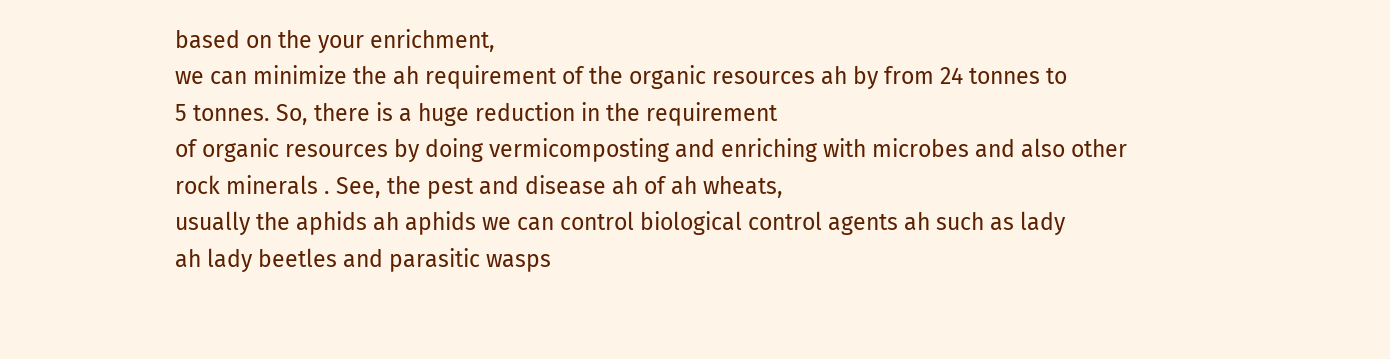based on the your enrichment,
we can minimize the ah requirement of the organic resources ah by from 24 tonnes to
5 tonnes. So, there is a huge reduction in the requirement
of organic resources by doing vermicomposting and enriching with microbes and also other
rock minerals . See, the pest and disease ah of ah wheats,
usually the aphids ah aphids we can control biological control agents ah such as lady
ah lady beetles and parasitic wasps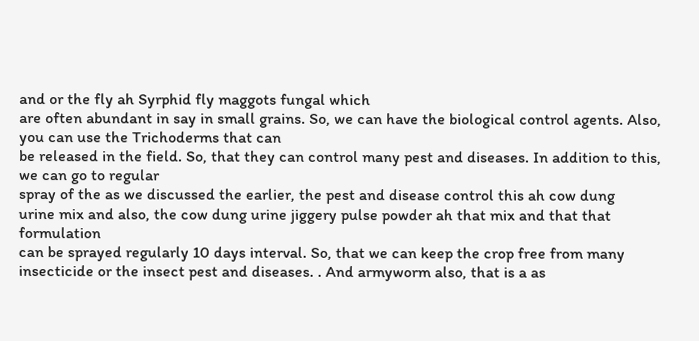and or the fly ah Syrphid fly maggots fungal which
are often abundant in say in small grains. So, we can have the biological control agents. Also, you can use the Trichoderms that can
be released in the field. So, that they can control many pest and diseases. In addition to this, we can go to regular
spray of the as we discussed the earlier, the pest and disease control this ah cow dung
urine mix and also, the cow dung urine jiggery pulse powder ah that mix and that that formulation
can be sprayed regularly 10 days interval. So, that we can keep the crop free from many
insecticide or the insect pest and diseases. . And armyworm also, that is a as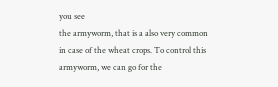you see
the armyworm, that is a also very common in case of the wheat crops. To control this armyworm, we can go for the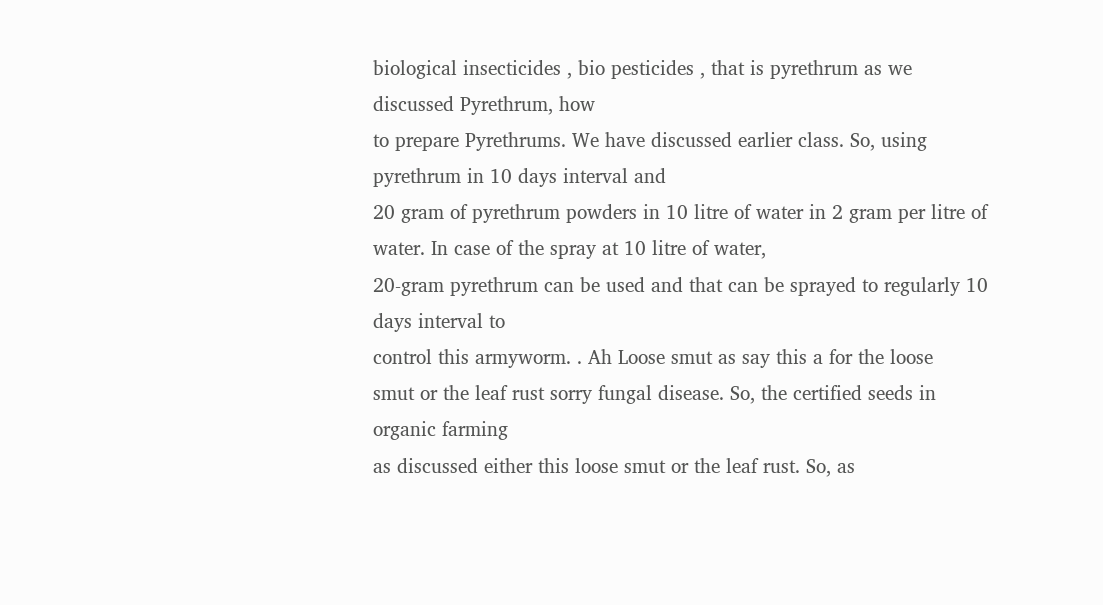biological insecticides , bio pesticides , that is pyrethrum as we discussed Pyrethrum, how
to prepare Pyrethrums. We have discussed earlier class. So, using pyrethrum in 10 days interval and
20 gram of pyrethrum powders in 10 litre of water in 2 gram per litre of water. In case of the spray at 10 litre of water,
20-gram pyrethrum can be used and that can be sprayed to regularly 10 days interval to
control this armyworm. . Ah Loose smut as say this a for the loose
smut or the leaf rust sorry fungal disease. So, the certified seeds in organic farming
as discussed either this loose smut or the leaf rust. So, as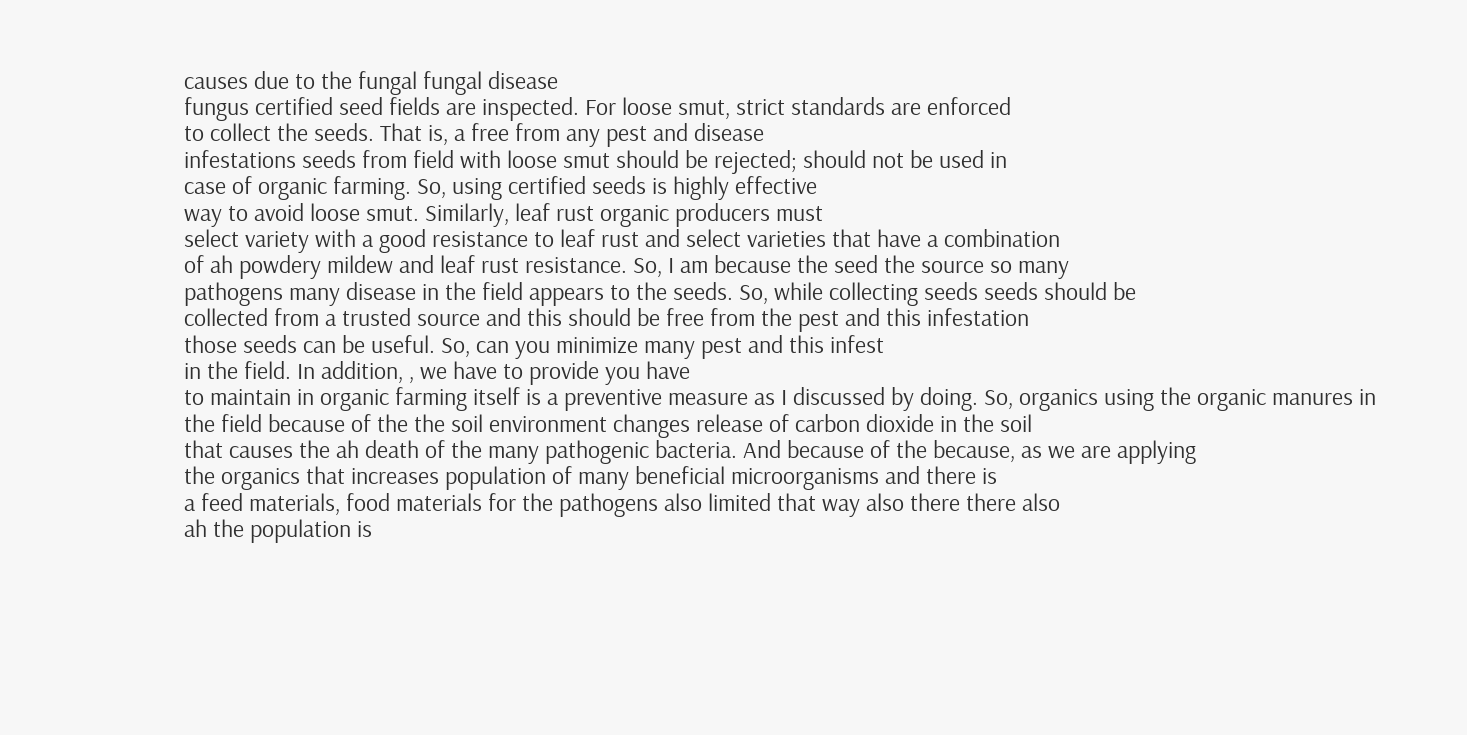causes due to the fungal fungal disease
fungus certified seed fields are inspected. For loose smut, strict standards are enforced
to collect the seeds. That is, a free from any pest and disease
infestations seeds from field with loose smut should be rejected; should not be used in
case of organic farming. So, using certified seeds is highly effective
way to avoid loose smut. Similarly, leaf rust organic producers must
select variety with a good resistance to leaf rust and select varieties that have a combination
of ah powdery mildew and leaf rust resistance. So, I am because the seed the source so many
pathogens many disease in the field appears to the seeds. So, while collecting seeds seeds should be
collected from a trusted source and this should be free from the pest and this infestation
those seeds can be useful. So, can you minimize many pest and this infest
in the field. In addition, , we have to provide you have
to maintain in organic farming itself is a preventive measure as I discussed by doing. So, organics using the organic manures in
the field because of the the soil environment changes release of carbon dioxide in the soil
that causes the ah death of the many pathogenic bacteria. And because of the because, as we are applying
the organics that increases population of many beneficial microorganisms and there is
a feed materials, food materials for the pathogens also limited that way also there there also
ah the population is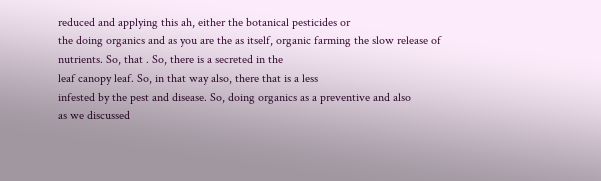reduced and applying this ah, either the botanical pesticides or
the doing organics and as you are the as itself, organic farming the slow release of nutrients. So, that . So, there is a secreted in the
leaf canopy leaf. So, in that way also, there that is a less
infested by the pest and disease. So, doing organics as a preventive and also
as we discussed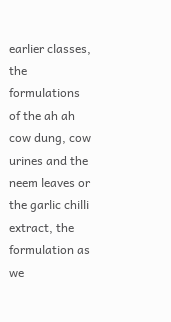earlier classes, the formulations of the ah ah cow dung, cow urines and the
neem leaves or the garlic chilli extract, the formulation as we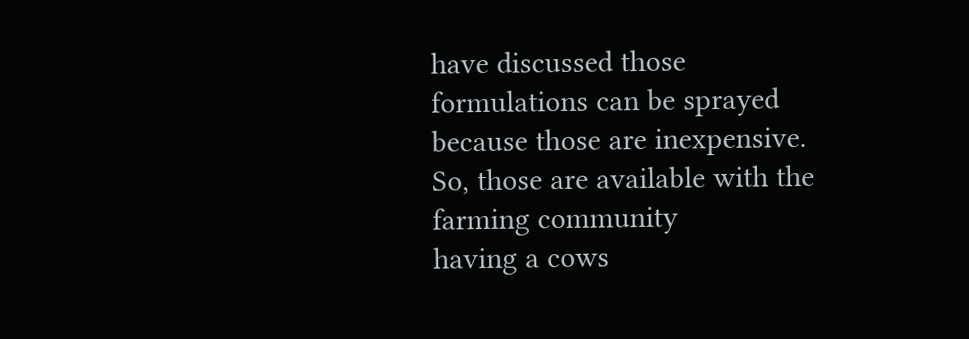have discussed those
formulations can be sprayed because those are inexpensive. So, those are available with the farming community
having a cows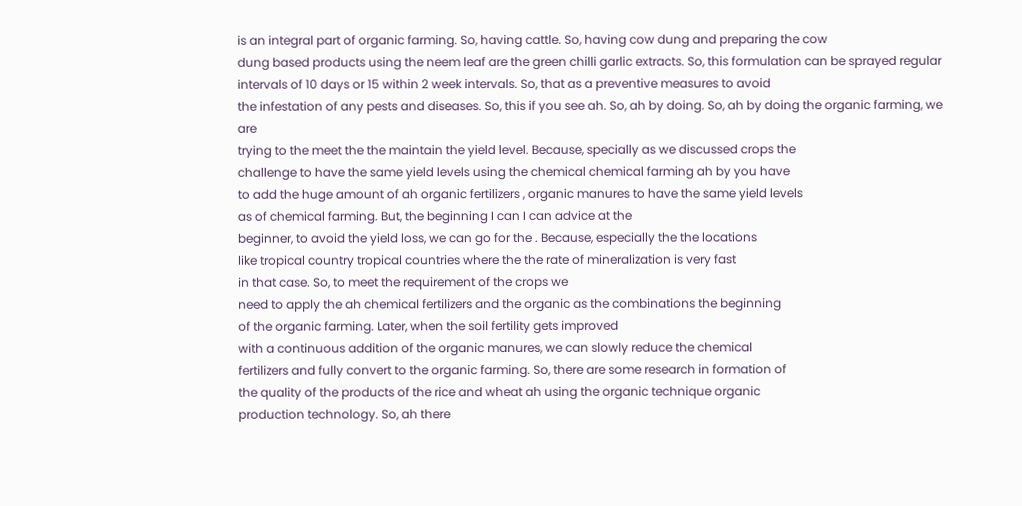is an integral part of organic farming. So, having cattle. So, having cow dung and preparing the cow
dung based products using the neem leaf are the green chilli garlic extracts. So, this formulation can be sprayed regular
intervals of 10 days or 15 within 2 week intervals. So, that as a preventive measures to avoid
the infestation of any pests and diseases. So, this if you see ah. So, ah by doing. So, ah by doing the organic farming, we are
trying to the meet the the maintain the yield level. Because, specially as we discussed crops the
challenge to have the same yield levels using the chemical chemical farming ah by you have
to add the huge amount of ah organic fertilizers , organic manures to have the same yield levels
as of chemical farming. But, the beginning I can I can advice at the
beginner, to avoid the yield loss, we can go for the . Because, especially the the locations
like tropical country tropical countries where the the rate of mineralization is very fast
in that case. So, to meet the requirement of the crops we
need to apply the ah chemical fertilizers and the organic as the combinations the beginning
of the organic farming. Later, when the soil fertility gets improved
with a continuous addition of the organic manures, we can slowly reduce the chemical
fertilizers and fully convert to the organic farming. So, there are some research in formation of
the quality of the products of the rice and wheat ah using the organic technique organic
production technology. So, ah there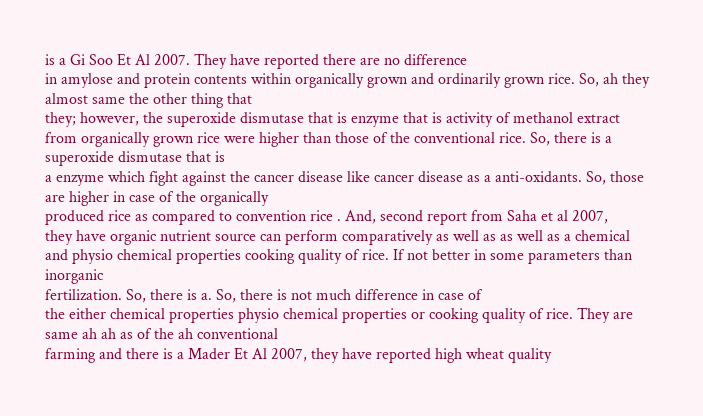is a Gi Soo Et Al 2007. They have reported there are no difference
in amylose and protein contents within organically grown and ordinarily grown rice. So, ah they almost same the other thing that
they; however, the superoxide dismutase that is enzyme that is activity of methanol extract
from organically grown rice were higher than those of the conventional rice. So, there is a superoxide dismutase that is
a enzyme which fight against the cancer disease like cancer disease as a anti-oxidants. So, those are higher in case of the organically
produced rice as compared to convention rice . And, second report from Saha et al 2007,
they have organic nutrient source can perform comparatively as well as as well as a chemical
and physio chemical properties cooking quality of rice. If not better in some parameters than inorganic
fertilization. So, there is a. So, there is not much difference in case of
the either chemical properties physio chemical properties or cooking quality of rice. They are same ah ah as of the ah conventional
farming and there is a Mader Et Al 2007, they have reported high wheat quality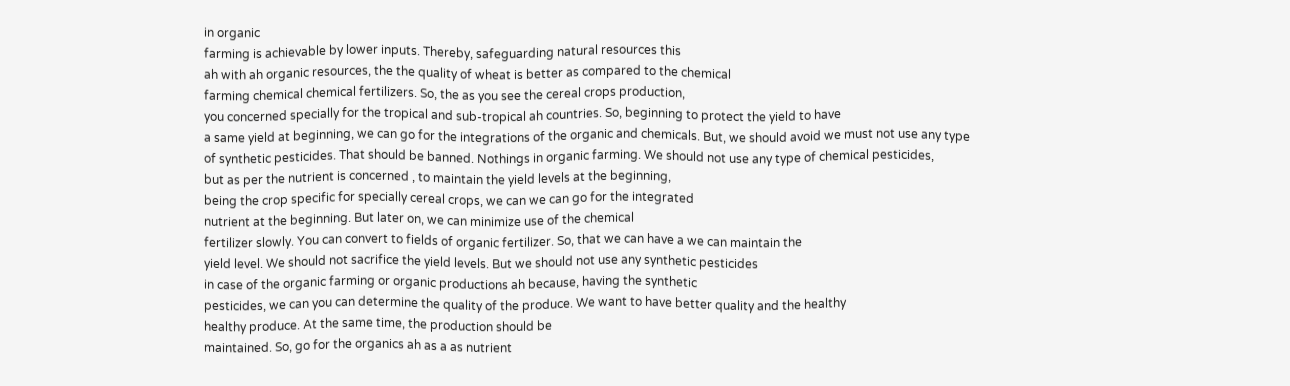in organic
farming is achievable by lower inputs. Thereby, safeguarding natural resources this
ah with ah organic resources, the the quality of wheat is better as compared to the chemical
farming chemical chemical fertilizers. So, the as you see the cereal crops production,
you concerned specially for the tropical and sub-tropical ah countries. So, beginning to protect the yield to have
a same yield at beginning, we can go for the integrations of the organic and chemicals. But, we should avoid we must not use any type
of synthetic pesticides. That should be banned. Nothings in organic farming. We should not use any type of chemical pesticides,
but as per the nutrient is concerned , to maintain the yield levels at the beginning,
being the crop specific for specially cereal crops, we can we can go for the integrated
nutrient at the beginning. But later on, we can minimize use of the chemical
fertilizer slowly. You can convert to fields of organic fertilizer. So, that we can have a we can maintain the
yield level. We should not sacrifice the yield levels. But we should not use any synthetic pesticides
in case of the organic farming or organic productions ah because, having the synthetic
pesticides, we can you can determine the quality of the produce. We want to have better quality and the healthy
healthy produce. At the same time, the production should be
maintained. So, go for the organics ah as a as nutrient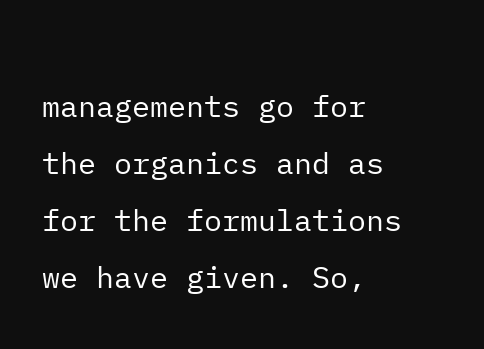managements go for the organics and as for the formulations we have given. So,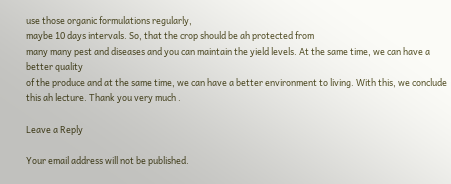use those organic formulations regularly,
maybe 10 days intervals. So, that the crop should be ah protected from
many many pest and diseases and you can maintain the yield levels. At the same time, we can have a better quality
of the produce and at the same time, we can have a better environment to living. With this, we conclude this ah lecture. Thank you very much .

Leave a Reply

Your email address will not be published.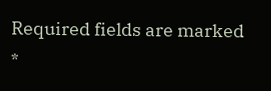Required fields are marked *